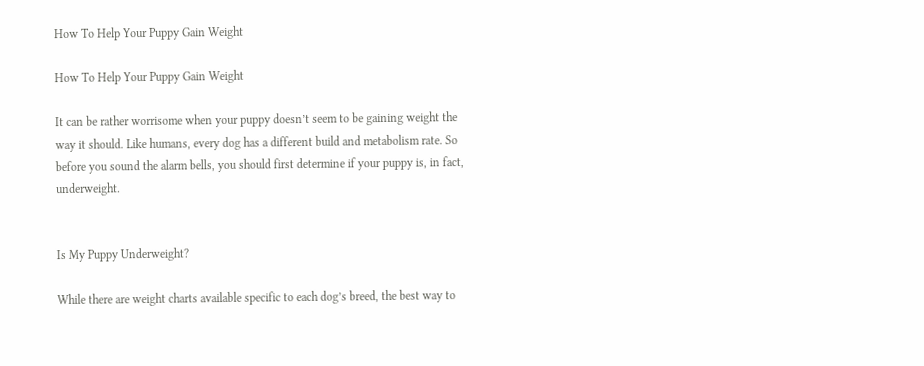How To Help Your Puppy Gain Weight

How To Help Your Puppy Gain Weight

It can be rather worrisome when your puppy doesn’t seem to be gaining weight the way it should. Like humans, every dog has a different build and metabolism rate. So before you sound the alarm bells, you should first determine if your puppy is, in fact, underweight.


Is My Puppy Underweight?

While there are weight charts available specific to each dog’s breed, the best way to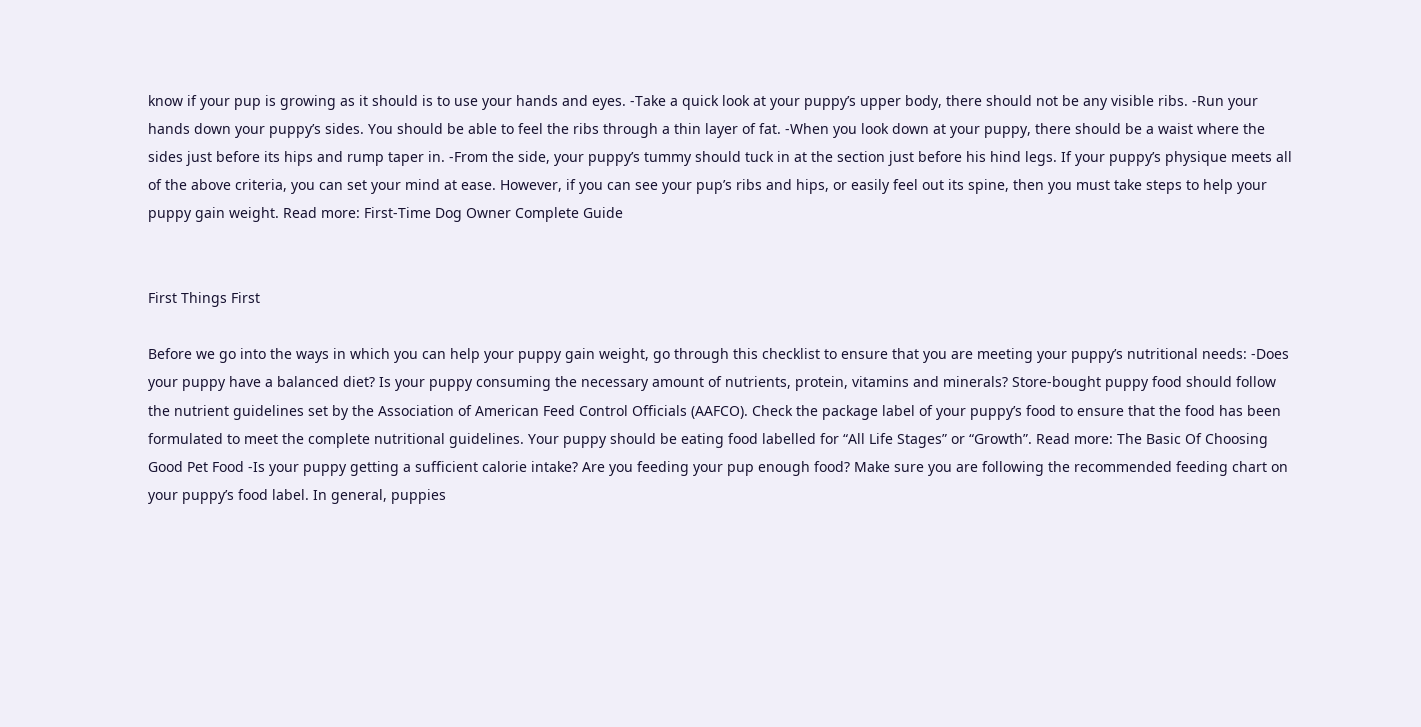know if your pup is growing as it should is to use your hands and eyes. -Take a quick look at your puppy’s upper body, there should not be any visible ribs. -Run your hands down your puppy’s sides. You should be able to feel the ribs through a thin layer of fat. -When you look down at your puppy, there should be a waist where the sides just before its hips and rump taper in. -From the side, your puppy’s tummy should tuck in at the section just before his hind legs. If your puppy’s physique meets all of the above criteria, you can set your mind at ease. However, if you can see your pup’s ribs and hips, or easily feel out its spine, then you must take steps to help your puppy gain weight. Read more: First-Time Dog Owner Complete Guide


First Things First

Before we go into the ways in which you can help your puppy gain weight, go through this checklist to ensure that you are meeting your puppy’s nutritional needs: -Does your puppy have a balanced diet? Is your puppy consuming the necessary amount of nutrients, protein, vitamins and minerals? Store-bought puppy food should follow the nutrient guidelines set by the Association of American Feed Control Officials (AAFCO). Check the package label of your puppy’s food to ensure that the food has been formulated to meet the complete nutritional guidelines. Your puppy should be eating food labelled for “All Life Stages” or “Growth”. Read more: The Basic Of Choosing Good Pet Food -Is your puppy getting a sufficient calorie intake? Are you feeding your pup enough food? Make sure you are following the recommended feeding chart on your puppy’s food label. In general, puppies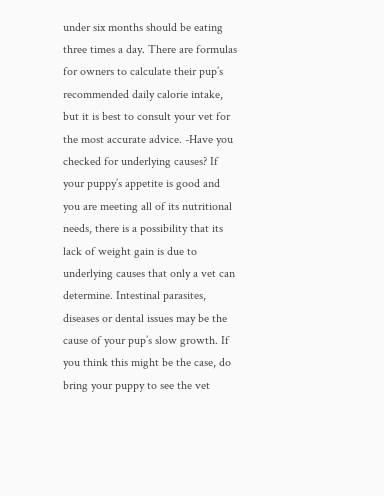under six months should be eating three times a day. There are formulas for owners to calculate their pup’s recommended daily calorie intake, but it is best to consult your vet for the most accurate advice. -Have you checked for underlying causes? If your puppy’s appetite is good and you are meeting all of its nutritional needs, there is a possibility that its lack of weight gain is due to underlying causes that only a vet can determine. Intestinal parasites, diseases or dental issues may be the cause of your pup’s slow growth. If you think this might be the case, do bring your puppy to see the vet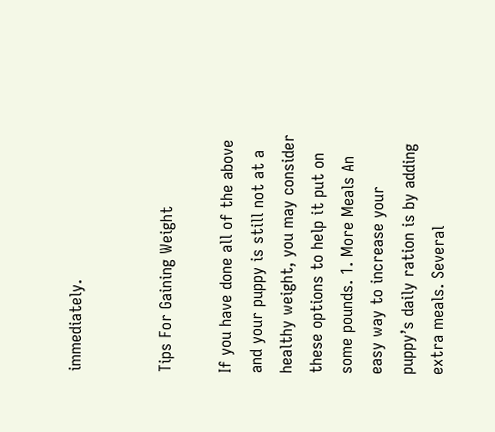immediately.


Tips For Gaining Weight

If you have done all of the above and your puppy is still not at a healthy weight, you may consider these options to help it put on some pounds. 1. More Meals An easy way to increase your puppy’s daily ration is by adding extra meals. Several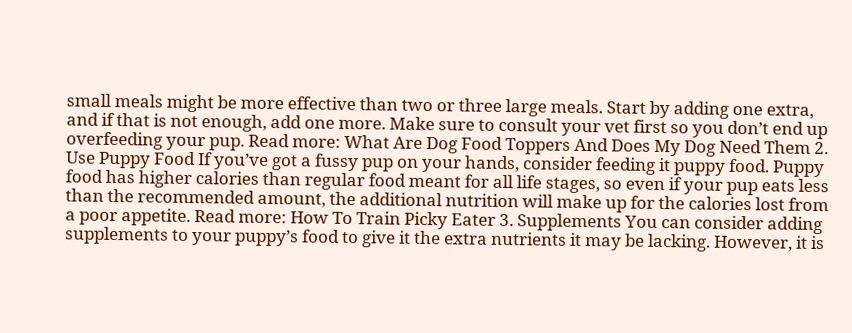small meals might be more effective than two or three large meals. Start by adding one extra, and if that is not enough, add one more. Make sure to consult your vet first so you don’t end up overfeeding your pup. Read more: What Are Dog Food Toppers And Does My Dog Need Them 2. Use Puppy Food If you’ve got a fussy pup on your hands, consider feeding it puppy food. Puppy food has higher calories than regular food meant for all life stages, so even if your pup eats less than the recommended amount, the additional nutrition will make up for the calories lost from a poor appetite. Read more: How To Train Picky Eater 3. Supplements You can consider adding supplements to your puppy’s food to give it the extra nutrients it may be lacking. However, it is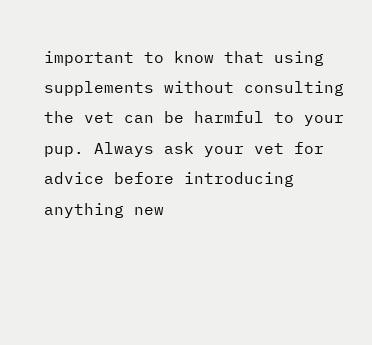important to know that using supplements without consulting the vet can be harmful to your pup. Always ask your vet for advice before introducing anything new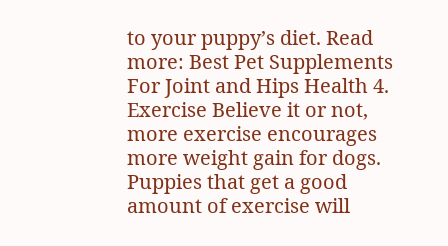to your puppy’s diet. Read more: Best Pet Supplements For Joint and Hips Health 4. Exercise Believe it or not, more exercise encourages more weight gain for dogs. Puppies that get a good amount of exercise will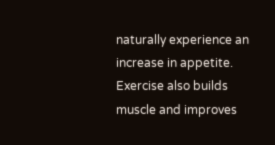naturally experience an increase in appetite. Exercise also builds muscle and improves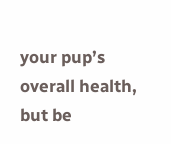your pup’s overall health, but be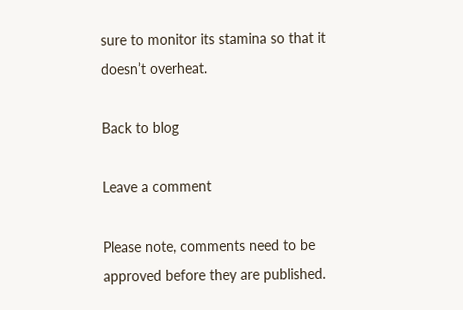sure to monitor its stamina so that it doesn’t overheat.

Back to blog

Leave a comment

Please note, comments need to be approved before they are published.